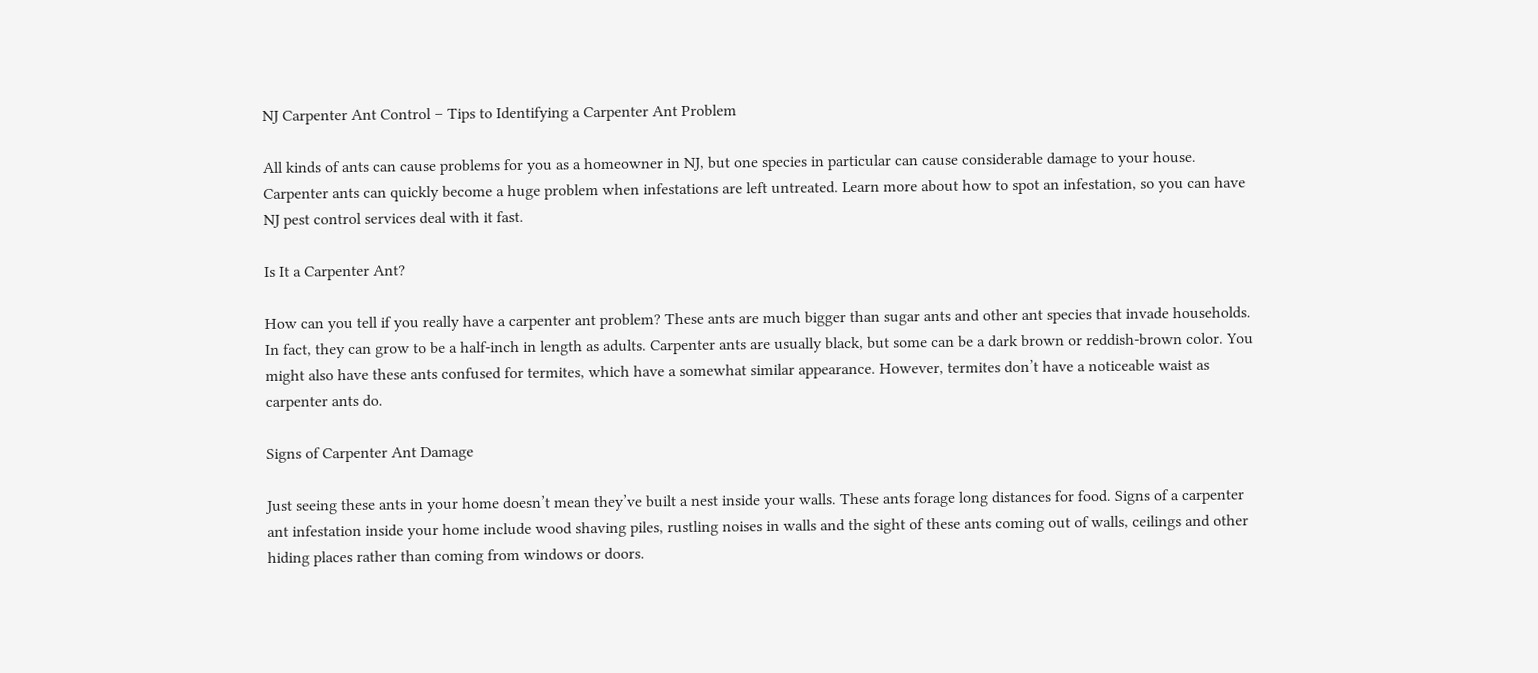NJ Carpenter Ant Control – Tips to Identifying a Carpenter Ant Problem

All kinds of ants can cause problems for you as a homeowner in NJ, but one species in particular can cause considerable damage to your house. Carpenter ants can quickly become a huge problem when infestations are left untreated. Learn more about how to spot an infestation, so you can have NJ pest control services deal with it fast.

Is It a Carpenter Ant?

How can you tell if you really have a carpenter ant problem? These ants are much bigger than sugar ants and other ant species that invade households. In fact, they can grow to be a half-inch in length as adults. Carpenter ants are usually black, but some can be a dark brown or reddish-brown color. You might also have these ants confused for termites, which have a somewhat similar appearance. However, termites don’t have a noticeable waist as carpenter ants do.

Signs of Carpenter Ant Damage

Just seeing these ants in your home doesn’t mean they’ve built a nest inside your walls. These ants forage long distances for food. Signs of a carpenter ant infestation inside your home include wood shaving piles, rustling noises in walls and the sight of these ants coming out of walls, ceilings and other hiding places rather than coming from windows or doors.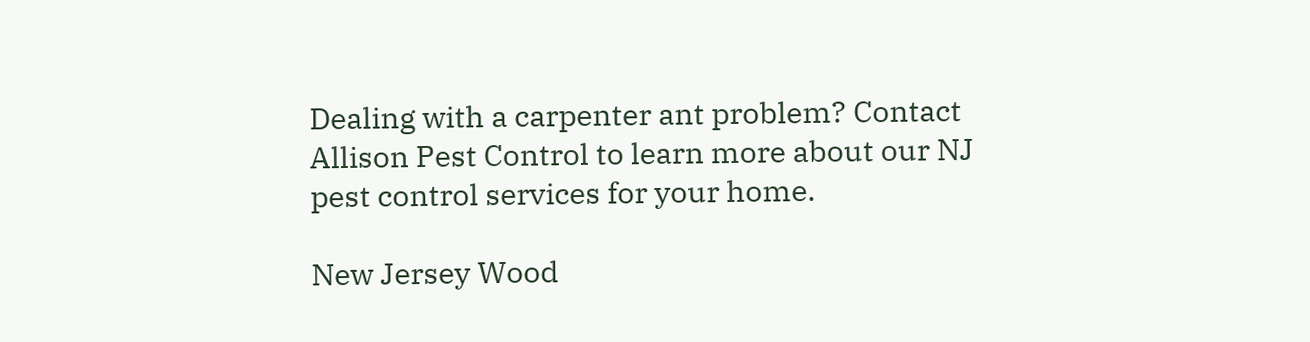Dealing with a carpenter ant problem? Contact Allison Pest Control to learn more about our NJ pest control services for your home.

New Jersey Wood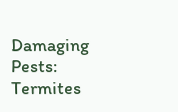Damaging Pests: Termites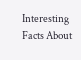Interesting Facts About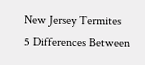New Jersey Termites
5 Differences Between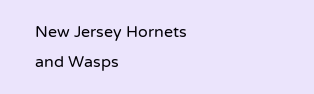New Jersey Hornets and Wasps